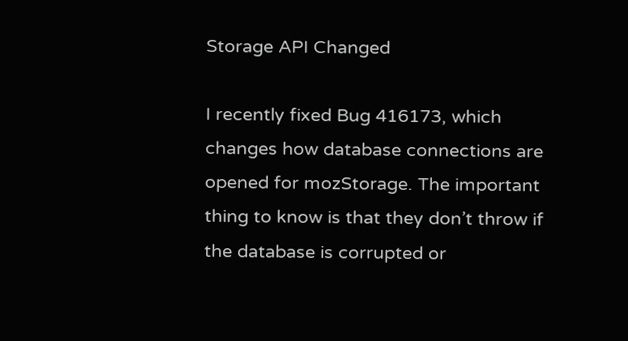Storage API Changed

I recently fixed Bug 416173, which changes how database connections are opened for mozStorage. The important thing to know is that they don’t throw if the database is corrupted or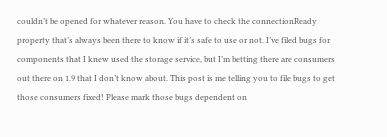couldn’t be opened for whatever reason. You have to check the connectionReady property that’s always been there to know if it’s safe to use or not. I’ve filed bugs for components that I knew used the storage service, but I’m betting there are consumers out there on 1.9 that I don’t know about. This post is me telling you to file bugs to get those consumers fixed! Please mark those bugs dependent on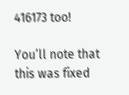416173 too!

You’ll note that this was fixed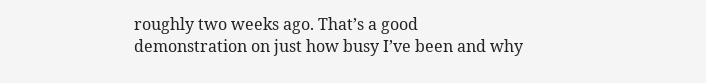roughly two weeks ago. That’s a good demonstration on just how busy I’ve been and why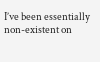I’ve been essentially non-existent on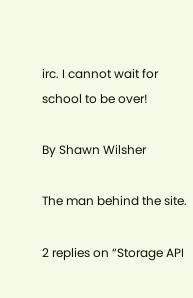irc. I cannot wait for school to be over!

By Shawn Wilsher

The man behind the site.

2 replies on “Storage API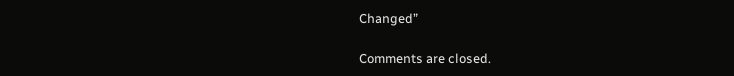Changed”

Comments are closed.